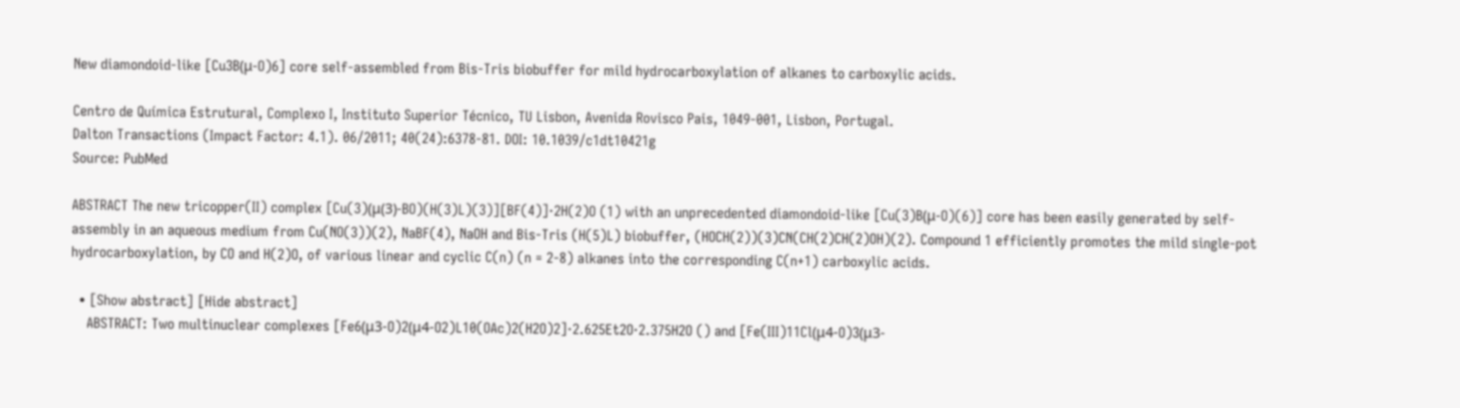New diamondoid-like [Cu3B(μ-O)6] core self-assembled from Bis-Tris biobuffer for mild hydrocarboxylation of alkanes to carboxylic acids.

Centro de Química Estrutural, Complexo I, Instituto Superior Técnico, TU Lisbon, Avenida Rovisco Pais, 1049-001, Lisbon, Portugal.
Dalton Transactions (Impact Factor: 4.1). 06/2011; 40(24):6378-81. DOI: 10.1039/c1dt10421g
Source: PubMed

ABSTRACT The new tricopper(II) complex [Cu(3)(μ(3)-BO)(H(3)L)(3)][BF(4)]·2H(2)O (1) with an unprecedented diamondoid-like [Cu(3)B(μ-O)(6)] core has been easily generated by self-assembly in an aqueous medium from Cu(NO(3))(2), NaBF(4), NaOH and Bis-Tris (H(5)L) biobuffer, (HOCH(2))(3)CN(CH(2)CH(2)OH)(2). Compound 1 efficiently promotes the mild single-pot hydrocarboxylation, by CO and H(2)O, of various linear and cyclic C(n) (n = 2-8) alkanes into the corresponding C(n+1) carboxylic acids.

  • [Show abstract] [Hide abstract]
    ABSTRACT: Two multinuclear complexes [Fe6(μ3-O)2(μ4-O2)L10(OAc)2(H2O)2]·2.625Et2O·2.375H2O () and [Fe(III)11Cl(μ4-O)3(μ3-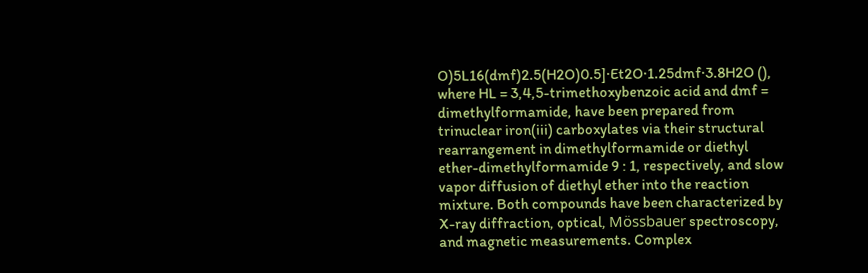O)5L16(dmf)2.5(H2O)0.5]·Et2O·1.25dmf·3.8H2O (), where HL = 3,4,5-trimethoxybenzoic acid and dmf = dimethylformamide, have been prepared from trinuclear iron(iii) carboxylates via their structural rearrangement in dimethylformamide or diethyl ether-dimethylformamide 9 : 1, respectively, and slow vapor diffusion of diethyl ether into the reaction mixture. Both compounds have been characterized by X-ray diffraction, optical, Mössbauer spectroscopy, and magnetic measurements. Complex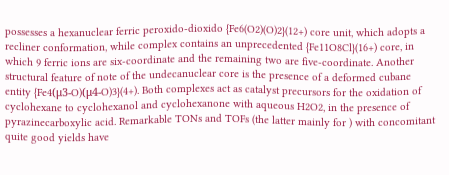possesses a hexanuclear ferric peroxido-dioxido {Fe6(O2)(O)2}(12+) core unit, which adopts a recliner conformation, while complex contains an unprecedented {Fe11O8Cl}(16+) core, in which 9 ferric ions are six-coordinate and the remaining two are five-coordinate. Another structural feature of note of the undecanuclear core is the presence of a deformed cubane entity {Fe4(μ3-O)(μ4-O)3}(4+). Both complexes act as catalyst precursors for the oxidation of cyclohexane to cyclohexanol and cyclohexanone with aqueous H2O2, in the presence of pyrazinecarboxylic acid. Remarkable TONs and TOFs (the latter mainly for ) with concomitant quite good yields have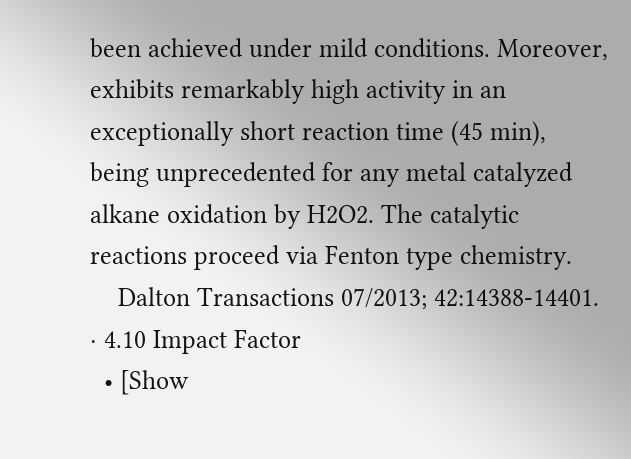been achieved under mild conditions. Moreover, exhibits remarkably high activity in an exceptionally short reaction time (45 min), being unprecedented for any metal catalyzed alkane oxidation by H2O2. The catalytic reactions proceed via Fenton type chemistry.
    Dalton Transactions 07/2013; 42:14388-14401. · 4.10 Impact Factor
  • [Show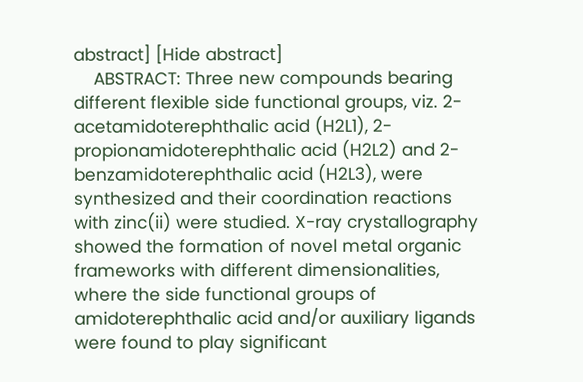abstract] [Hide abstract]
    ABSTRACT: Three new compounds bearing different flexible side functional groups, viz. 2-acetamidoterephthalic acid (H2L1), 2-propionamidoterephthalic acid (H2L2) and 2-benzamidoterephthalic acid (H2L3), were synthesized and their coordination reactions with zinc(ii) were studied. X-ray crystallography showed the formation of novel metal organic frameworks with different dimensionalities, where the side functional groups of amidoterephthalic acid and/or auxiliary ligands were found to play significant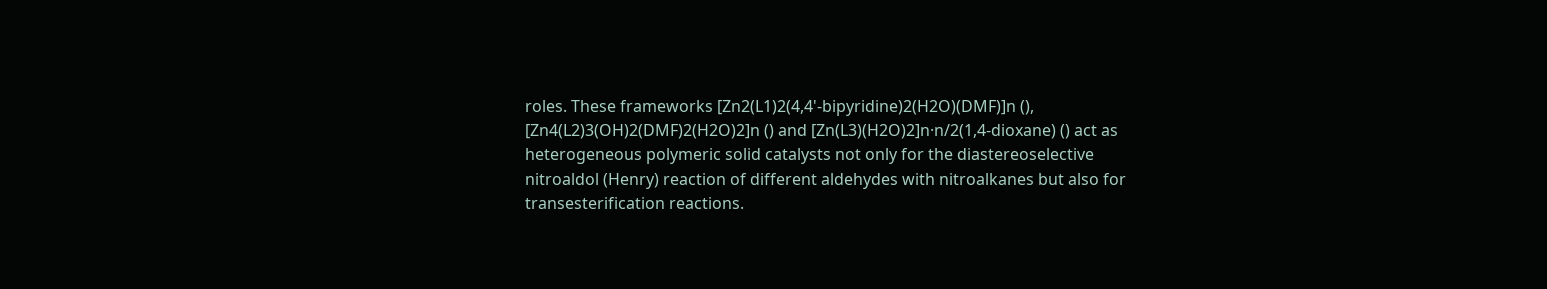roles. These frameworks [Zn2(L1)2(4,4'-bipyridine)2(H2O)(DMF)]n (), [Zn4(L2)3(OH)2(DMF)2(H2O)2]n () and [Zn(L3)(H2O)2]n·n/2(1,4-dioxane) () act as heterogeneous polymeric solid catalysts not only for the diastereoselective nitroaldol (Henry) reaction of different aldehydes with nitroalkanes but also for transesterification reactions.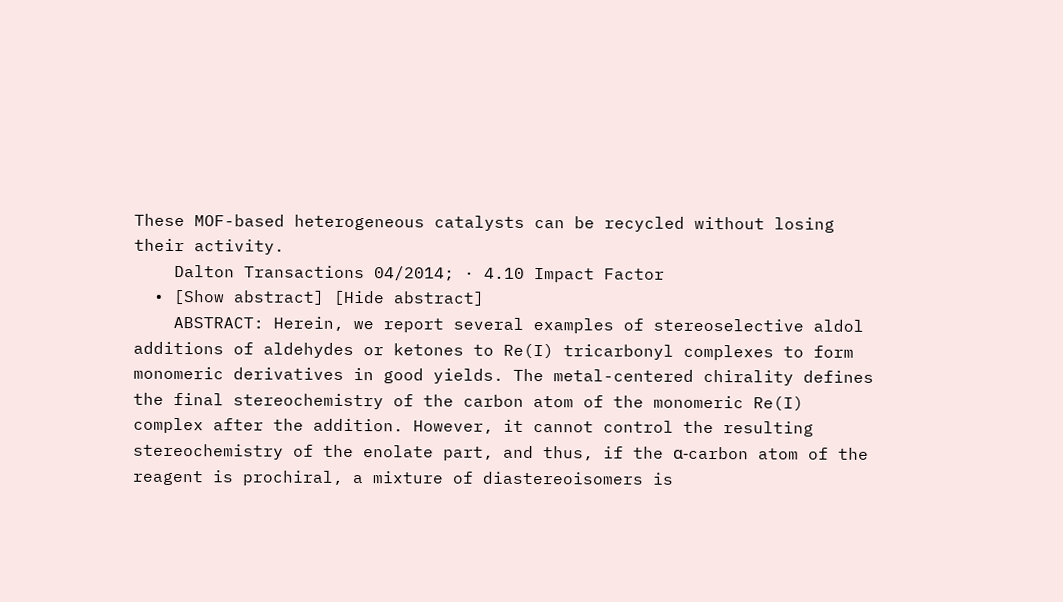These MOF-based heterogeneous catalysts can be recycled without losing their activity.
    Dalton Transactions 04/2014; · 4.10 Impact Factor
  • [Show abstract] [Hide abstract]
    ABSTRACT: Herein, we report several examples of stereoselective aldol additions of aldehydes or ketones to Re(I) tricarbonyl complexes to form monomeric derivatives in good yields. The metal-centered chirality defines the final stereochemistry of the carbon atom of the monomeric Re(I) complex after the addition. However, it cannot control the resulting stereochemistry of the enolate part, and thus, if the α-carbon atom of the reagent is prochiral, a mixture of diastereoisomers is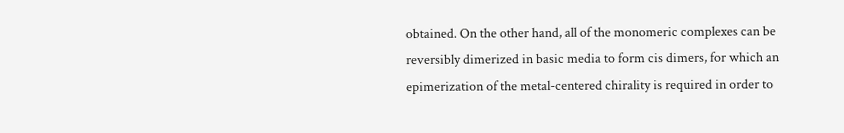obtained. On the other hand, all of the monomeric complexes can be reversibly dimerized in basic media to form cis dimers, for which an epimerization of the metal-centered chirality is required in order to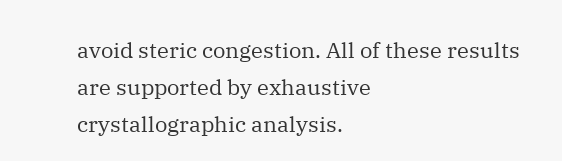avoid steric congestion. All of these results are supported by exhaustive crystallographic analysis.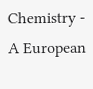Chemistry - A European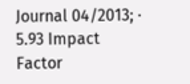Journal 04/2013; · 5.93 Impact Factor